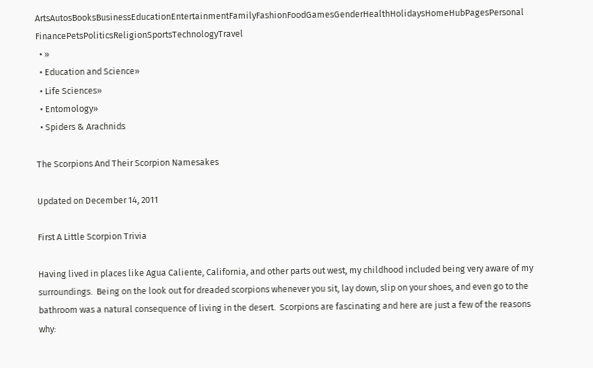ArtsAutosBooksBusinessEducationEntertainmentFamilyFashionFoodGamesGenderHealthHolidaysHomeHubPagesPersonal FinancePetsPoliticsReligionSportsTechnologyTravel
  • »
  • Education and Science»
  • Life Sciences»
  • Entomology»
  • Spiders & Arachnids

The Scorpions And Their Scorpion Namesakes

Updated on December 14, 2011

First A Little Scorpion Trivia

Having lived in places like Agua Caliente, California, and other parts out west, my childhood included being very aware of my surroundings.  Being on the look out for dreaded scorpions whenever you sit, lay down, slip on your shoes, and even go to the bathroom was a natural consequence of living in the desert.  Scorpions are fascinating and here are just a few of the reasons why: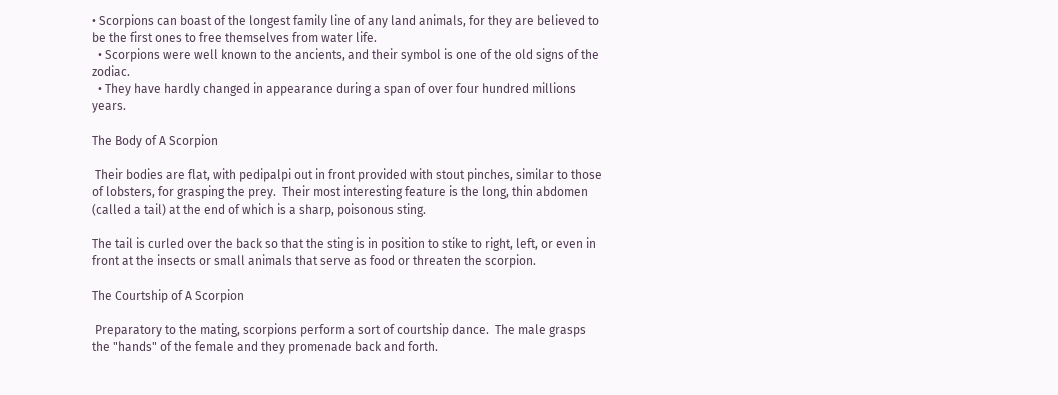• Scorpions can boast of the longest family line of any land animals, for they are believed to be the first ones to free themselves from water life.
  • Scorpions were well known to the ancients, and their symbol is one of the old signs of the zodiac.
  • They have hardly changed in appearance during a span of over four hundred millions years.

The Body of A Scorpion

 Their bodies are flat, with pedipalpi out in front provided with stout pinches, similar to those of lobsters, for grasping the prey.  Their most interesting feature is the long, thin abdomen (called a tail) at the end of which is a sharp, poisonous sting.

The tail is curled over the back so that the sting is in position to stike to right, left, or even in front at the insects or small animals that serve as food or threaten the scorpion.

The Courtship of A Scorpion

 Preparatory to the mating, scorpions perform a sort of courtship dance.  The male grasps the "hands" of the female and they promenade back and forth.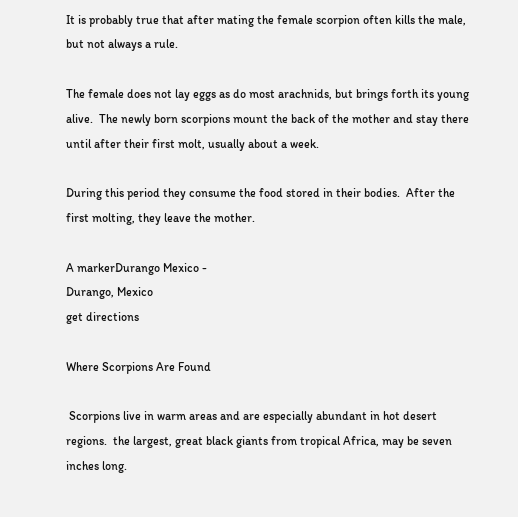It is probably true that after mating the female scorpion often kills the male, but not always a rule.

The female does not lay eggs as do most arachnids, but brings forth its young alive.  The newly born scorpions mount the back of the mother and stay there until after their first molt, usually about a week.

During this period they consume the food stored in their bodies.  After the first molting, they leave the mother.

A markerDurango Mexico -
Durango, Mexico
get directions

Where Scorpions Are Found

 Scorpions live in warm areas and are especially abundant in hot desert regions.  the largest, great black giants from tropical Africa, may be seven inches long.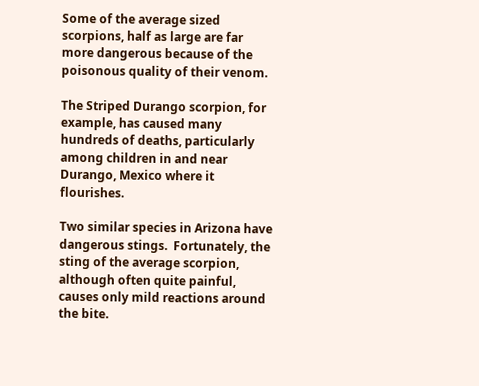Some of the average sized scorpions, half as large are far more dangerous because of the poisonous quality of their venom.

The Striped Durango scorpion, for example, has caused many hundreds of deaths, particularly among children in and near Durango, Mexico where it flourishes.

Two similar species in Arizona have dangerous stings.  Fortunately, the sting of the average scorpion, although often quite painful, causes only mild reactions around the bite.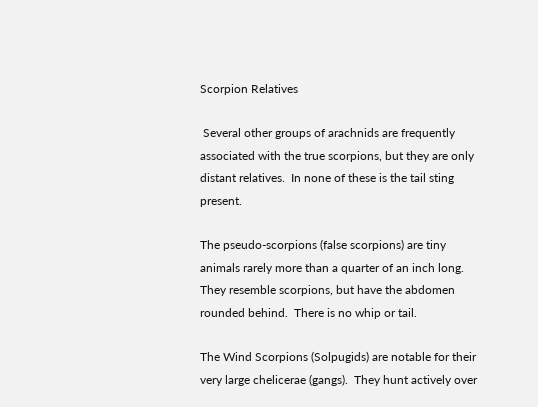Scorpion Relatives

 Several other groups of arachnids are frequently associated with the true scorpions, but they are only distant relatives.  In none of these is the tail sting present.

The pseudo-scorpions (false scorpions) are tiny animals rarely more than a quarter of an inch long.  They resemble scorpions, but have the abdomen rounded behind.  There is no whip or tail.

The Wind Scorpions (Solpugids) are notable for their very large chelicerae (gangs).  They hunt actively over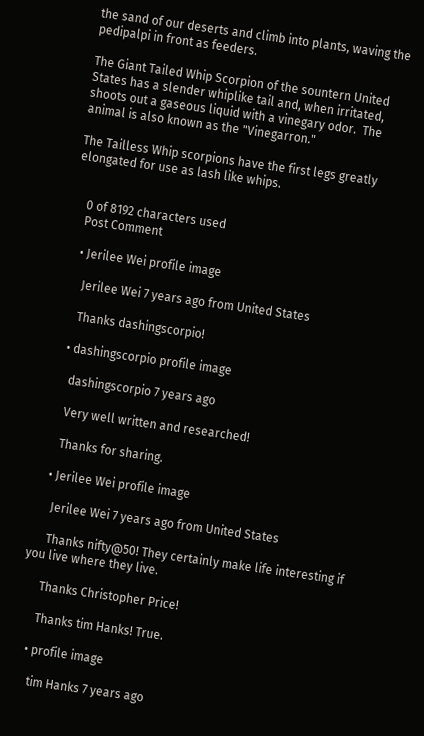the sand of our deserts and climb into plants, waving the pedipalpi in front as feeders.

The Giant Tailed Whip Scorpion of the sountern United States has a slender whiplike tail and, when irritated, shoots out a gaseous liquid with a vinegary odor.  The animal is also known as the "Vinegarron."

The Tailless Whip scorpions have the first legs greatly elongated for use as lash like whips.


    0 of 8192 characters used
    Post Comment

    • Jerilee Wei profile image

      Jerilee Wei 7 years ago from United States

      Thanks dashingscorpio!

    • dashingscorpio profile image

      dashingscorpio 7 years ago

      Very well written and researched!

      Thanks for sharing.

    • Jerilee Wei profile image

      Jerilee Wei 7 years ago from United States

      Thanks nifty@50! They certainly make life interesting if you live where they live.

      Thanks Christopher Price!

      Thanks tim Hanks! True.

    • profile image

      tim Hanks 7 years ago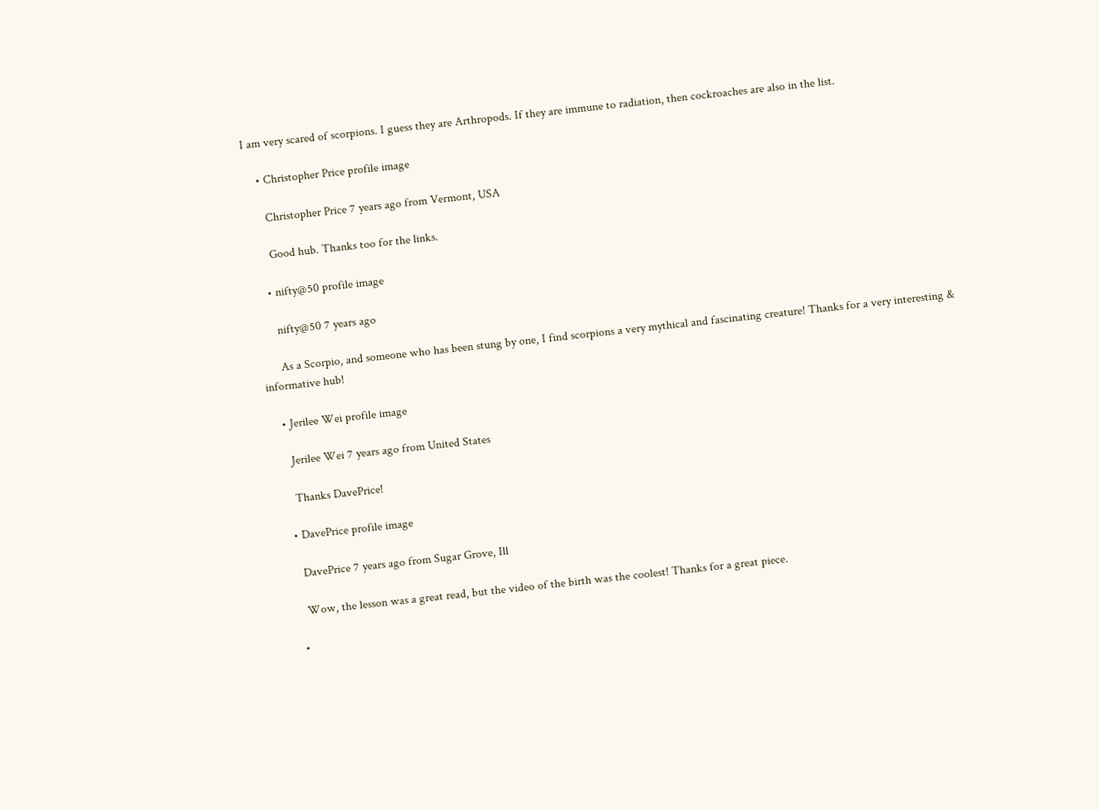I am very scared of scorpions. I guess they are Arthropods. If they are immune to radiation, then cockroaches are also in the list.

    • Christopher Price profile image

      Christopher Price 7 years ago from Vermont, USA

      Good hub. Thanks too for the links.

    • nifty@50 profile image

      nifty@50 7 years ago

      As a Scorpio, and someone who has been stung by one, I find scorpions a very mythical and fascinating creature! Thanks for a very interesting & informative hub!

    • Jerilee Wei profile image

      Jerilee Wei 7 years ago from United States

      Thanks DavePrice!

    • DavePrice profile image

      DavePrice 7 years ago from Sugar Grove, Ill

      Wow, the lesson was a great read, but the video of the birth was the coolest! Thanks for a great piece.

    •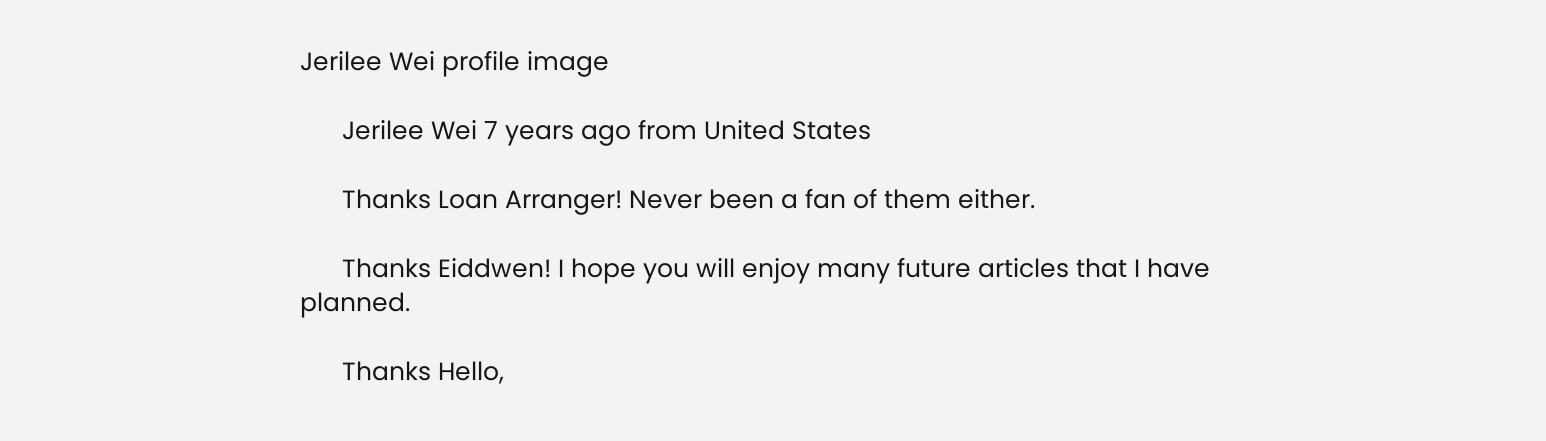Jerilee Wei profile image

      Jerilee Wei 7 years ago from United States

      Thanks Loan Arranger! Never been a fan of them either.

      Thanks Eiddwen! I hope you will enjoy many future articles that I have planned.

      Thanks Hello,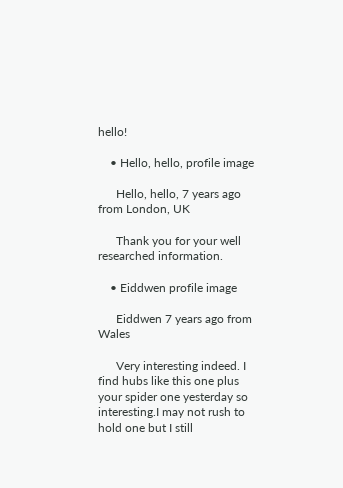hello!

    • Hello, hello, profile image

      Hello, hello, 7 years ago from London, UK

      Thank you for your well researched information.

    • Eiddwen profile image

      Eiddwen 7 years ago from Wales

      Very interesting indeed. I find hubs like this one plus your spider one yesterday so interesting.I may not rush to hold one but I still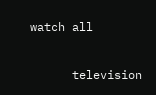watch all

      television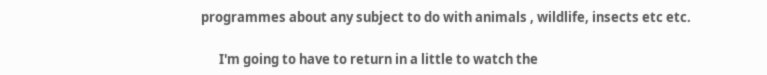programmes about any subject to do with animals , wildlife, insects etc etc.

      I'm going to have to return in a little to watch the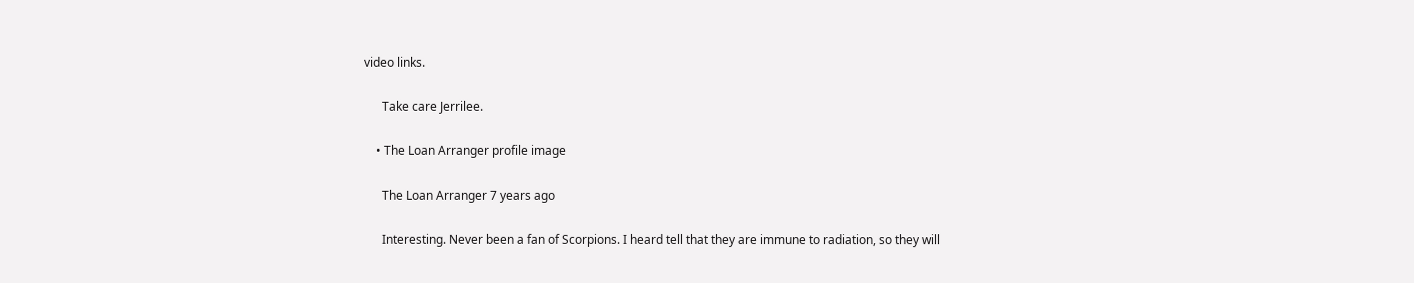video links.

      Take care Jerrilee.

    • The Loan Arranger profile image

      The Loan Arranger 7 years ago

      Interesting. Never been a fan of Scorpions. I heard tell that they are immune to radiation, so they will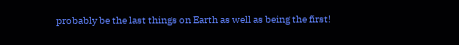probably be the last things on Earth as well as being the first!